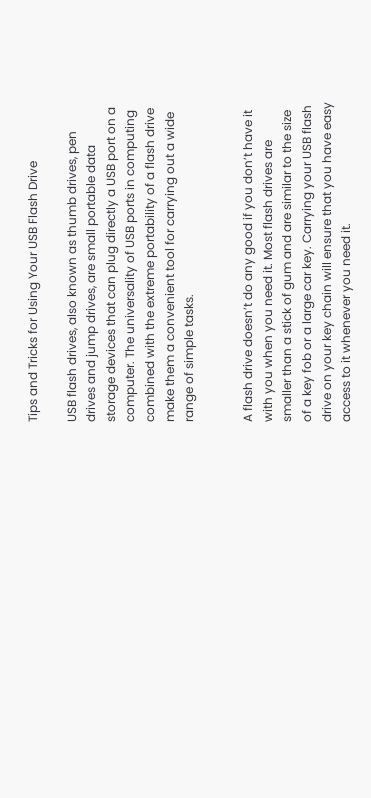Tips and Tricks for Using Your USB Flash Drive

USB flash drives, also known as thumb drives, pen drives and jump drives, are small portable data storage devices that can plug directly a USB port on a computer. The universality of USB ports in computing combined with the extreme portability of a flash drive make them a convenient tool for carrying out a wide range of simple tasks.


A flash drive doesn’t do any good if you don’t have it with you when you need it. Most flash drives are smaller than a stick of gum and are similar to the size of a key fob or a large car key. Carrying your USB flash drive on your key chain will ensure that you have easy access to it whenever you need it.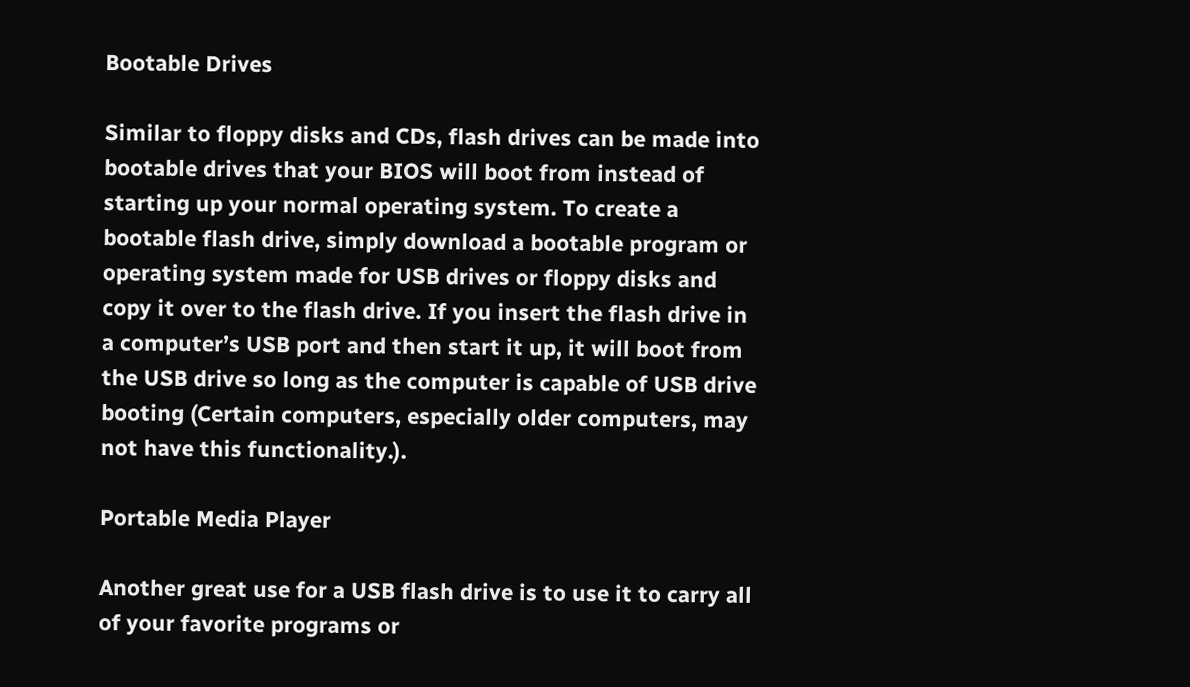Bootable Drives

Similar to floppy disks and CDs, flash drives can be made into bootable drives that your BIOS will boot from instead of starting up your normal operating system. To create a bootable flash drive, simply download a bootable program or operating system made for USB drives or floppy disks and copy it over to the flash drive. If you insert the flash drive in a computer’s USB port and then start it up, it will boot from the USB drive so long as the computer is capable of USB drive booting (Certain computers, especially older computers, may not have this functionality.).

Portable Media Player

Another great use for a USB flash drive is to use it to carry all of your favorite programs or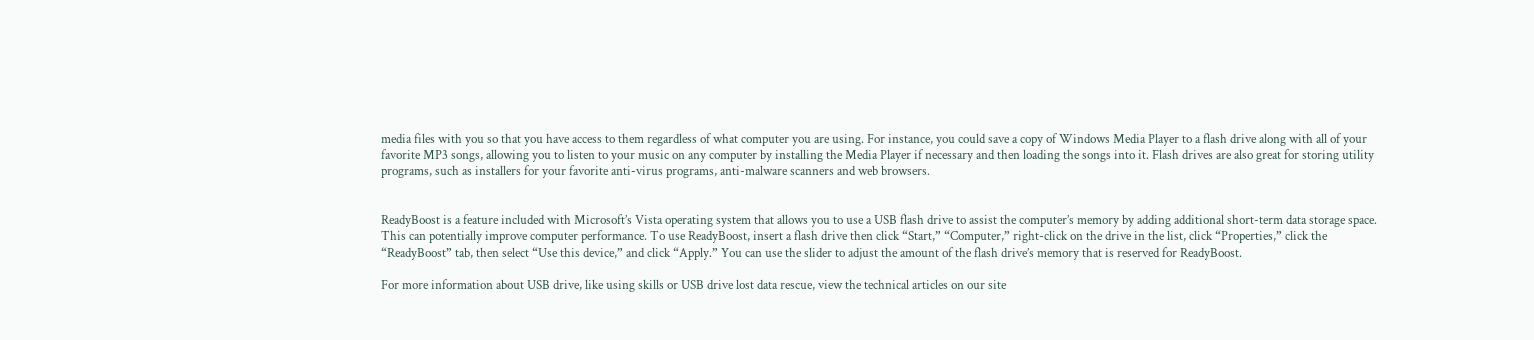media files with you so that you have access to them regardless of what computer you are using. For instance, you could save a copy of Windows Media Player to a flash drive along with all of your favorite MP3 songs, allowing you to listen to your music on any computer by installing the Media Player if necessary and then loading the songs into it. Flash drives are also great for storing utility programs, such as installers for your favorite anti-virus programs, anti-malware scanners and web browsers.


ReadyBoost is a feature included with Microsoft’s Vista operating system that allows you to use a USB flash drive to assist the computer’s memory by adding additional short-term data storage space. This can potentially improve computer performance. To use ReadyBoost, insert a flash drive then click “Start,” “Computer,” right-click on the drive in the list, click “Properties,” click the “ReadyBoost” tab, then select “Use this device,” and click “Apply.” You can use the slider to adjust the amount of the flash drive’s memory that is reserved for ReadyBoost.

For more information about USB drive, like using skills or USB drive lost data rescue, view the technical articles on our site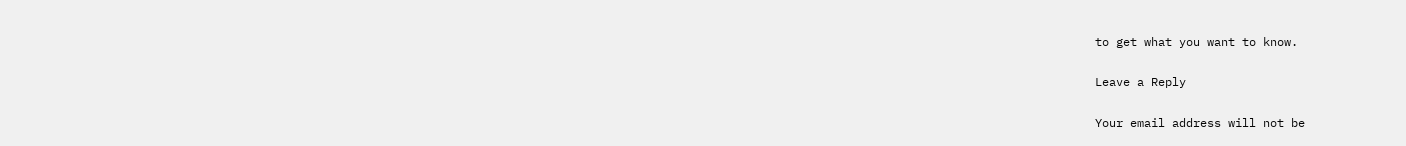to get what you want to know.

Leave a Reply

Your email address will not be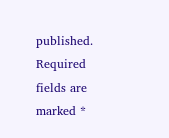published. Required fields are marked *